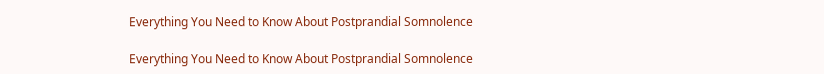Everything You Need to Know About Postprandial Somnolence

Everything You Need to Know About Postprandial Somnolence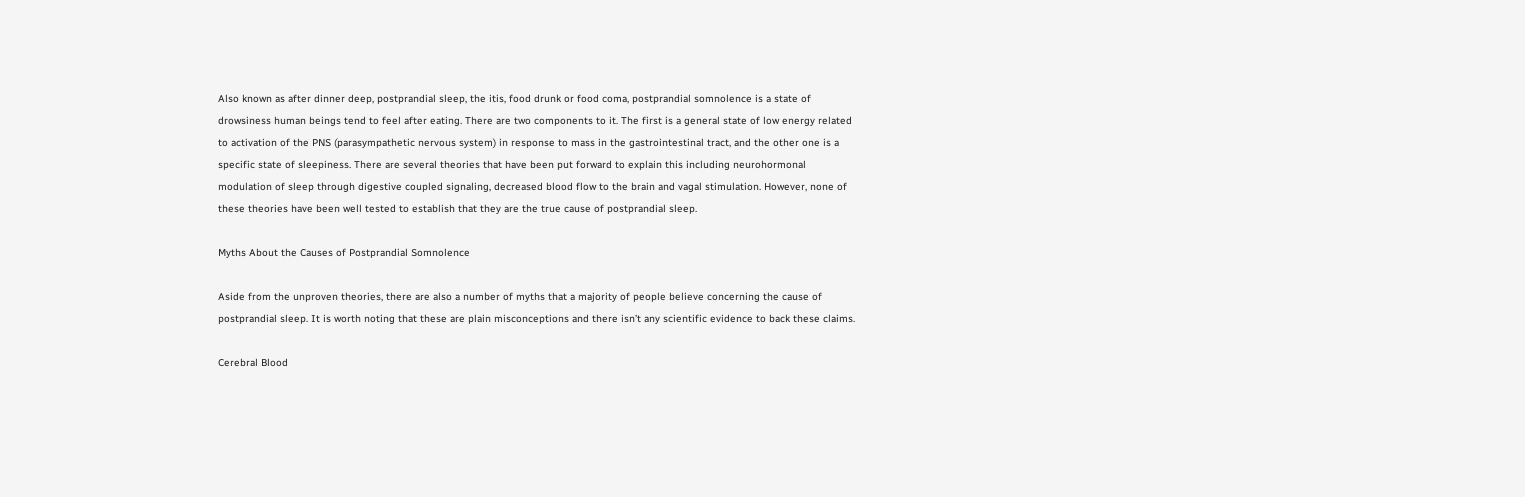Also known as after dinner deep, postprandial sleep, the itis, food drunk or food coma, postprandial somnolence is a state of drowsiness human beings tend to feel after eating. There are two components to it. The first is a general state of low energy related to activation of the PNS (parasympathetic nervous system) in response to mass in the gastrointestinal tract, and the other one is a specific state of sleepiness. There are several theories that have been put forward to explain this including neurohormonal modulation of sleep through digestive coupled signaling, decreased blood flow to the brain and vagal stimulation. However, none of these theories have been well tested to establish that they are the true cause of postprandial sleep.

Myths About the Causes of Postprandial Somnolence

Aside from the unproven theories, there are also a number of myths that a majority of people believe concerning the cause of postprandial sleep. It is worth noting that these are plain misconceptions and there isn’t any scientific evidence to back these claims.

Cerebral Blood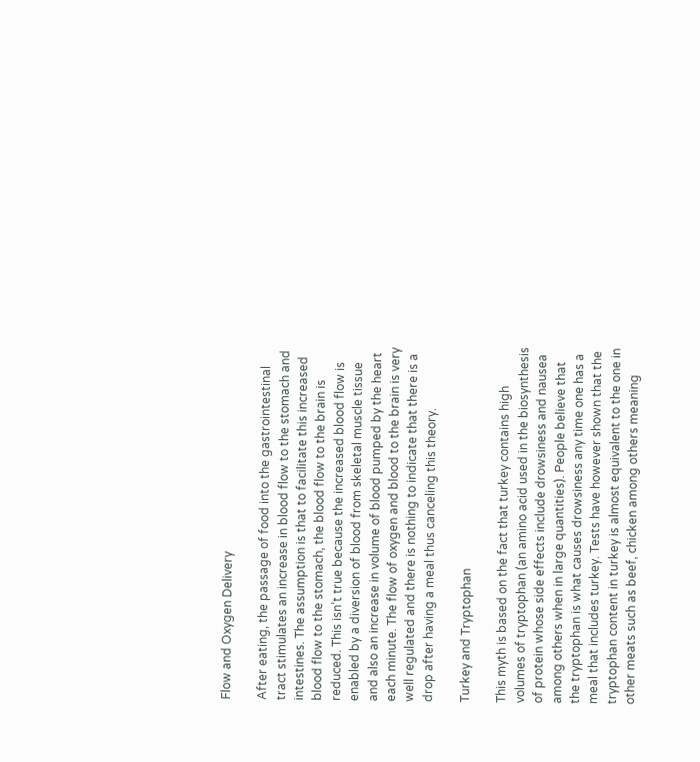Flow and Oxygen Delivery

After eating, the passage of food into the gastrointestinal tract stimulates an increase in blood flow to the stomach and intestines. The assumption is that to facilitate this increased blood flow to the stomach, the blood flow to the brain is reduced. This isn’t true because the increased blood flow is enabled by a diversion of blood from skeletal muscle tissue and also an increase in volume of blood pumped by the heart each minute. The flow of oxygen and blood to the brain is very well regulated and there is nothing to indicate that there is a drop after having a meal thus canceling this theory.

Turkey and Tryptophan

This myth is based on the fact that turkey contains high volumes of tryptophan (an amino acid used in the biosynthesis of protein whose side effects include drowsiness and nausea among others when in large quantities). People believe that the tryptophan is what causes drowsiness any time one has a meal that includes turkey. Tests have however shown that the tryptophan content in turkey is almost equivalent to the one in other meats such as beef, chicken among others meaning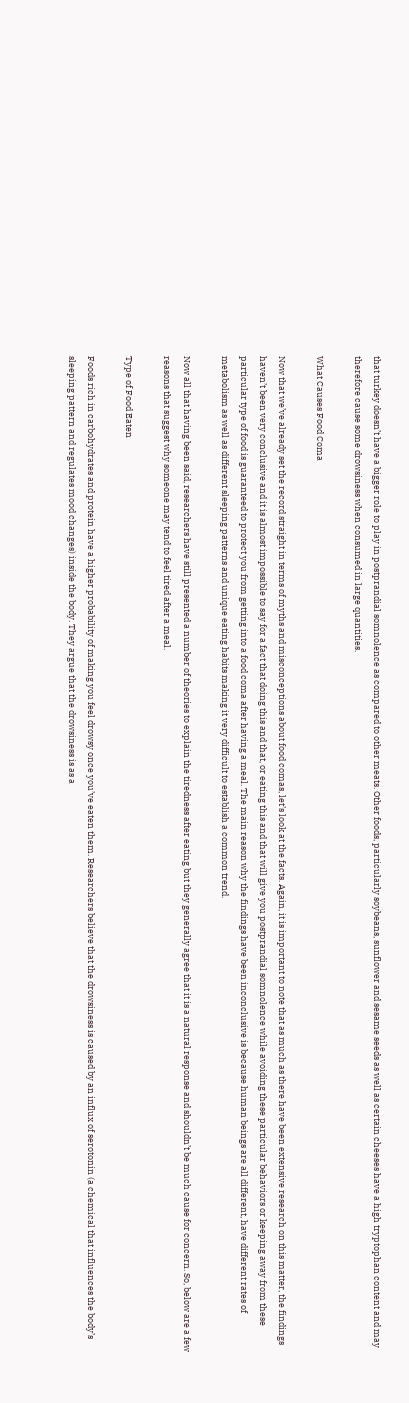that turkey doesn’t have a bigger role to play in postprandial somnolence as compared to other meats. Other foods, particularly soybeans, sunflower and sesame seeds as well as certain cheeses have a high tryptophan content and may therefore cause some drowsiness when consumed in large quantities.

What Causes Food Coma

Now that we’ve already set the record straight in terms of myths and misconceptions about food comas, let’s look at the facts. Again, it is important to note that as much as there have been extensive research on this matter, the findings haven’t been very conclusive and it is almost impossible to say for a fact that doing this and that, or eating this and that will give you postprandial somnolence while avoiding these particular behaviors or keeping away from these particular type of food is guaranteed to protect you from getting into a food coma after having a meal. The main reason why the findings have been inconclusive is because human beings are all different, have different rates of metabolism as well as different sleeping patterns and unique eating habits making it very difficult to establish a common trend.

Now all that having been said, researchers have still presented a number of theories to explain the tiredness after eating but they generally agree that it is a natural response and shouldn’t be much cause for concern. So, below are a few reasons that suggest why someone may tend to feel tired after a meal.

Type of Food Eaten

Foods rich in carbohydrates and protein have a higher probability of making you feel drowsy once you’ve eaten them. Researchers believe that the drowsiness is caused by an influx of serotonin (a chemical that influences the body’s sleeping pattern and regulates mood changes) inside the body. They argue that the drowsiness is as a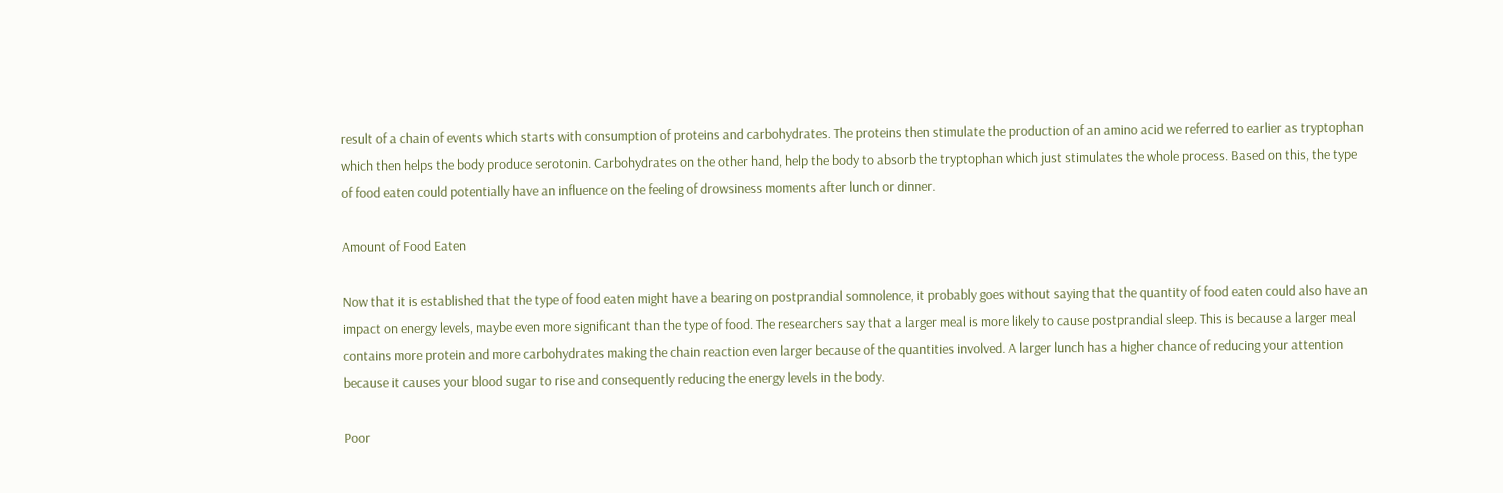result of a chain of events which starts with consumption of proteins and carbohydrates. The proteins then stimulate the production of an amino acid we referred to earlier as tryptophan which then helps the body produce serotonin. Carbohydrates on the other hand, help the body to absorb the tryptophan which just stimulates the whole process. Based on this, the type of food eaten could potentially have an influence on the feeling of drowsiness moments after lunch or dinner.

Amount of Food Eaten

Now that it is established that the type of food eaten might have a bearing on postprandial somnolence, it probably goes without saying that the quantity of food eaten could also have an impact on energy levels, maybe even more significant than the type of food. The researchers say that a larger meal is more likely to cause postprandial sleep. This is because a larger meal contains more protein and more carbohydrates making the chain reaction even larger because of the quantities involved. A larger lunch has a higher chance of reducing your attention because it causes your blood sugar to rise and consequently reducing the energy levels in the body.

Poor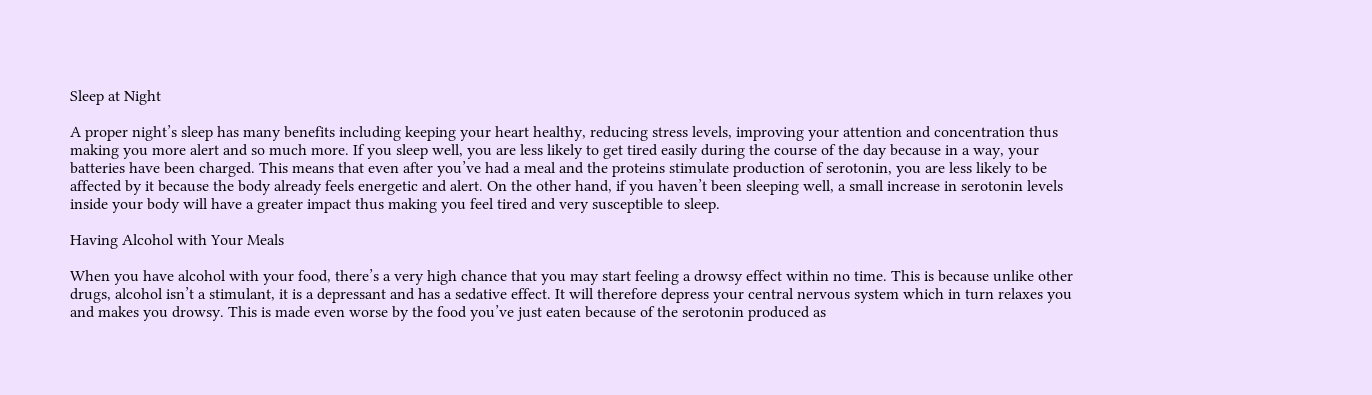Sleep at Night

A proper night’s sleep has many benefits including keeping your heart healthy, reducing stress levels, improving your attention and concentration thus making you more alert and so much more. If you sleep well, you are less likely to get tired easily during the course of the day because in a way, your batteries have been charged. This means that even after you’ve had a meal and the proteins stimulate production of serotonin, you are less likely to be affected by it because the body already feels energetic and alert. On the other hand, if you haven’t been sleeping well, a small increase in serotonin levels inside your body will have a greater impact thus making you feel tired and very susceptible to sleep.

Having Alcohol with Your Meals

When you have alcohol with your food, there’s a very high chance that you may start feeling a drowsy effect within no time. This is because unlike other drugs, alcohol isn’t a stimulant, it is a depressant and has a sedative effect. It will therefore depress your central nervous system which in turn relaxes you and makes you drowsy. This is made even worse by the food you’ve just eaten because of the serotonin produced as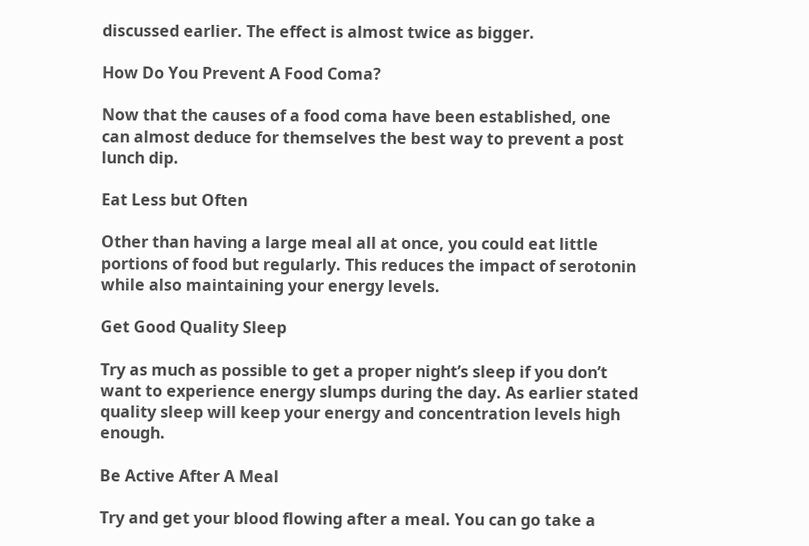discussed earlier. The effect is almost twice as bigger.

How Do You Prevent A Food Coma?

Now that the causes of a food coma have been established, one can almost deduce for themselves the best way to prevent a post lunch dip.

Eat Less but Often

Other than having a large meal all at once, you could eat little portions of food but regularly. This reduces the impact of serotonin while also maintaining your energy levels.

Get Good Quality Sleep

Try as much as possible to get a proper night’s sleep if you don’t want to experience energy slumps during the day. As earlier stated quality sleep will keep your energy and concentration levels high enough.

Be Active After A Meal

Try and get your blood flowing after a meal. You can go take a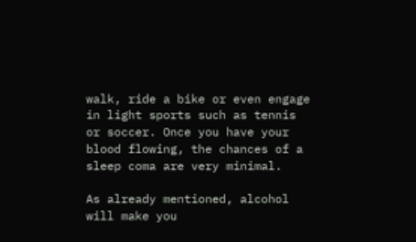walk, ride a bike or even engage in light sports such as tennis or soccer. Once you have your blood flowing, the chances of a sleep coma are very minimal.

As already mentioned, alcohol will make you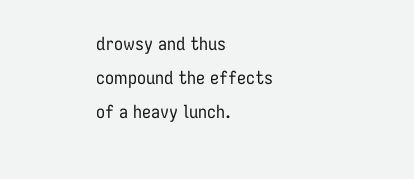drowsy and thus compound the effects of a heavy lunch.